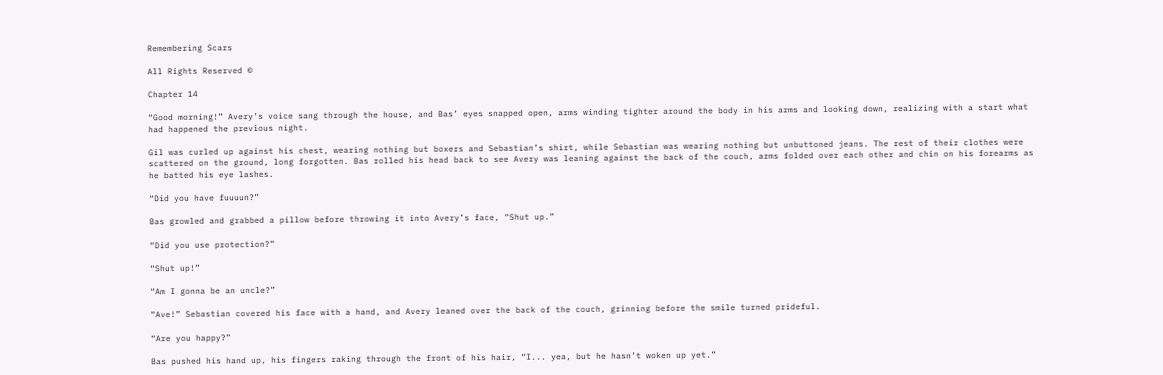Remembering Scars

All Rights Reserved ©

Chapter 14

“Good morning!” Avery’s voice sang through the house, and Bas’ eyes snapped open, arms winding tighter around the body in his arms and looking down, realizing with a start what had happened the previous night.

Gil was curled up against his chest, wearing nothing but boxers and Sebastian’s shirt, while Sebastian was wearing nothing but unbuttoned jeans. The rest of their clothes were scattered on the ground, long forgotten. Bas rolled his head back to see Avery was leaning against the back of the couch, arms folded over each other and chin on his forearms as he batted his eye lashes.

“Did you have fuuuun?”

Bas growled and grabbed a pillow before throwing it into Avery’s face, “Shut up.”

“Did you use protection?”

“Shut up!”

“Am I gonna be an uncle?”

“Ave!” Sebastian covered his face with a hand, and Avery leaned over the back of the couch, grinning before the smile turned prideful.

“Are you happy?”

Bas pushed his hand up, his fingers raking through the front of his hair, “I... yea, but he hasn’t woken up yet.”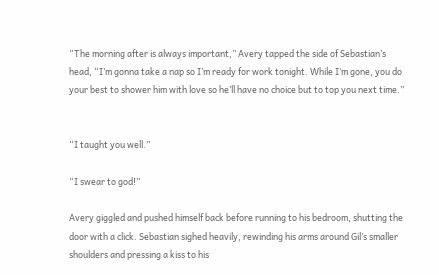“The morning after is always important,” Avery tapped the side of Sebastian’s head, “I’m gonna take a nap so I’m ready for work tonight. While I’m gone, you do your best to shower him with love so he’ll have no choice but to top you next time.”


“I taught you well.”

“I swear to god!”

Avery giggled and pushed himself back before running to his bedroom, shutting the door with a click. Sebastian sighed heavily, rewinding his arms around Gil’s smaller shoulders and pressing a kiss to his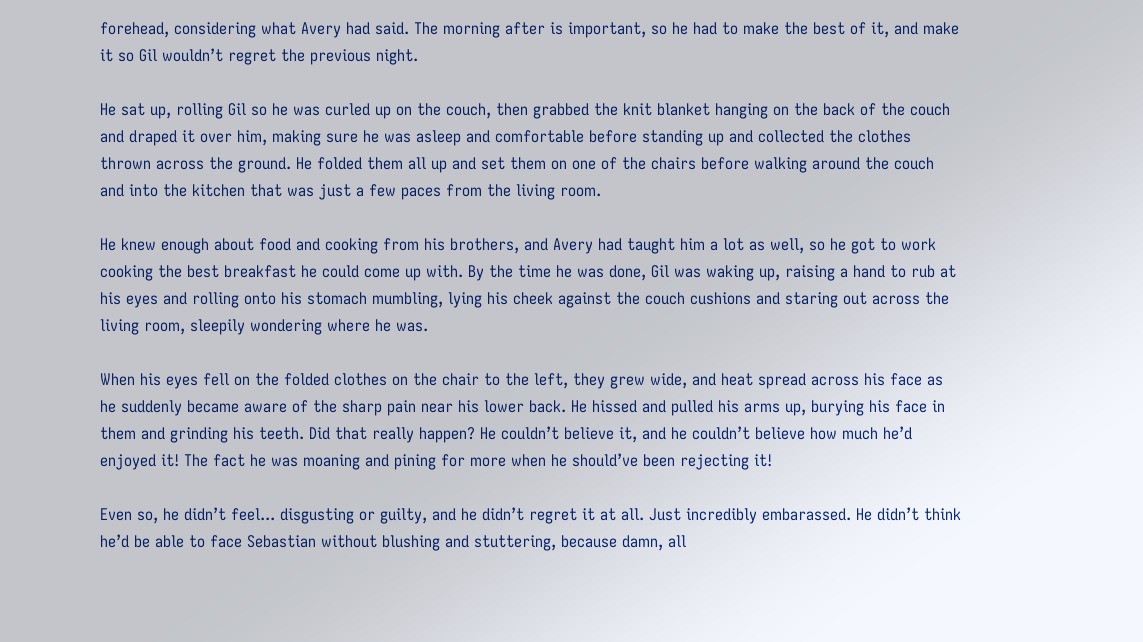forehead, considering what Avery had said. The morning after is important, so he had to make the best of it, and make it so Gil wouldn’t regret the previous night.

He sat up, rolling Gil so he was curled up on the couch, then grabbed the knit blanket hanging on the back of the couch and draped it over him, making sure he was asleep and comfortable before standing up and collected the clothes thrown across the ground. He folded them all up and set them on one of the chairs before walking around the couch and into the kitchen that was just a few paces from the living room.

He knew enough about food and cooking from his brothers, and Avery had taught him a lot as well, so he got to work cooking the best breakfast he could come up with. By the time he was done, Gil was waking up, raising a hand to rub at his eyes and rolling onto his stomach mumbling, lying his cheek against the couch cushions and staring out across the living room, sleepily wondering where he was.

When his eyes fell on the folded clothes on the chair to the left, they grew wide, and heat spread across his face as he suddenly became aware of the sharp pain near his lower back. He hissed and pulled his arms up, burying his face in them and grinding his teeth. Did that really happen? He couldn’t believe it, and he couldn’t believe how much he’d enjoyed it! The fact he was moaning and pining for more when he should’ve been rejecting it!

Even so, he didn’t feel... disgusting or guilty, and he didn’t regret it at all. Just incredibly embarassed. He didn’t think he’d be able to face Sebastian without blushing and stuttering, because damn, all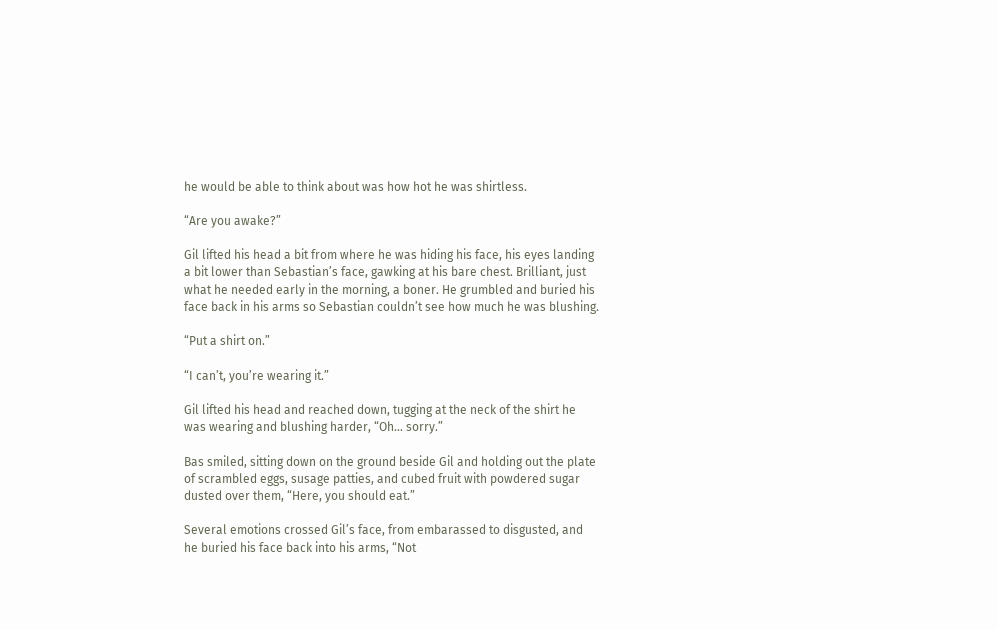he would be able to think about was how hot he was shirtless.

“Are you awake?”

Gil lifted his head a bit from where he was hiding his face, his eyes landing a bit lower than Sebastian’s face, gawking at his bare chest. Brilliant, just what he needed early in the morning, a boner. He grumbled and buried his face back in his arms so Sebastian couldn’t see how much he was blushing.

“Put a shirt on.”

“I can’t, you’re wearing it.”

Gil lifted his head and reached down, tugging at the neck of the shirt he was wearing and blushing harder, “Oh... sorry.”

Bas smiled, sitting down on the ground beside Gil and holding out the plate of scrambled eggs, susage patties, and cubed fruit with powdered sugar dusted over them, “Here, you should eat.”

Several emotions crossed Gil’s face, from embarassed to disgusted, and he buried his face back into his arms, “Not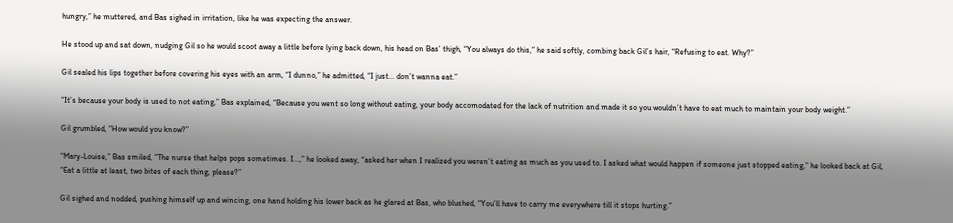hungry,” he muttered, and Bas sighed in irritation, like he was expecting the answer.

He stood up and sat down, nudging Gil so he would scoot away a little before lying back down, his head on Bas’ thigh, “You always do this,” he said softly, combing back Gil’s hair, “Refusing to eat. Why?”

Gil sealed his lips together before covering his eyes with an arm, “I dunno,” he admitted, “I just... don’t wanna eat.”

“It’s because your body is used to not eating,” Bas explained, “Because you went so long without eating, your body accomodated for the lack of nutrition and made it so you wouldn’t have to eat much to maintain your body weight.”

Gil grumbled, “How would you know?”

“Mary-Louise,” Bas smiled, “The nurse that helps pops sometimes. I...,” he looked away, “asked her when I realized you weren’t eating as much as you used to. I asked what would happen if someone just stopped eating,” he looked back at Gil, “Eat a little at least, two bites of each thing, please?”

Gil sighed and nodded, pushing himself up and wincing, one hand holding his lower back as he glared at Bas, who blushed, “You’ll have to carry me everywhere till it stops hurting.”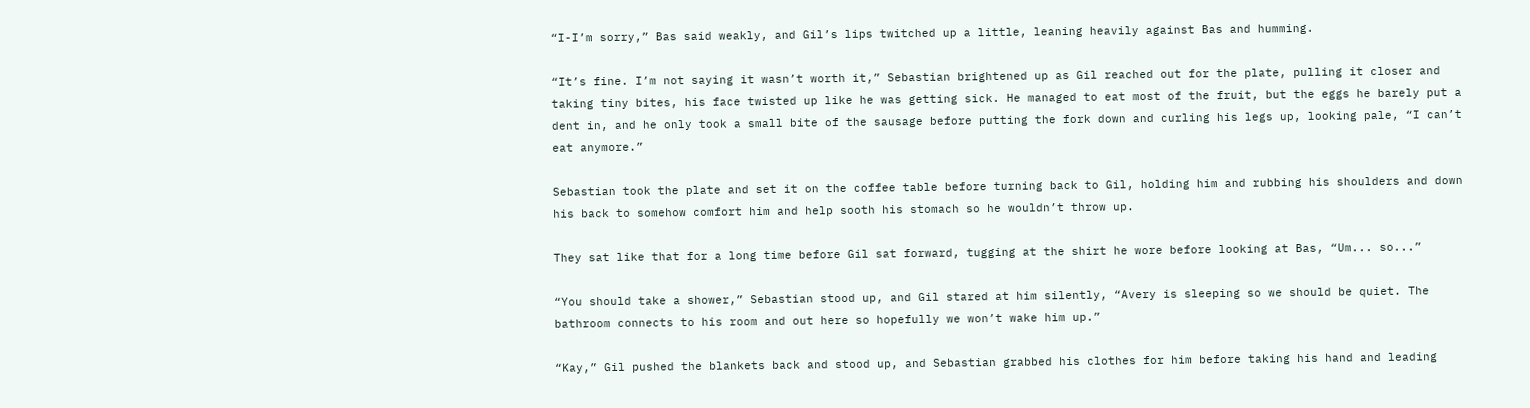“I-I’m sorry,” Bas said weakly, and Gil’s lips twitched up a little, leaning heavily against Bas and humming.

“It’s fine. I’m not saying it wasn’t worth it,” Sebastian brightened up as Gil reached out for the plate, pulling it closer and taking tiny bites, his face twisted up like he was getting sick. He managed to eat most of the fruit, but the eggs he barely put a dent in, and he only took a small bite of the sausage before putting the fork down and curling his legs up, looking pale, “I can’t eat anymore.”

Sebastian took the plate and set it on the coffee table before turning back to Gil, holding him and rubbing his shoulders and down his back to somehow comfort him and help sooth his stomach so he wouldn’t throw up.

They sat like that for a long time before Gil sat forward, tugging at the shirt he wore before looking at Bas, “Um... so...”

“You should take a shower,” Sebastian stood up, and Gil stared at him silently, “Avery is sleeping so we should be quiet. The bathroom connects to his room and out here so hopefully we won’t wake him up.”

“Kay,” Gil pushed the blankets back and stood up, and Sebastian grabbed his clothes for him before taking his hand and leading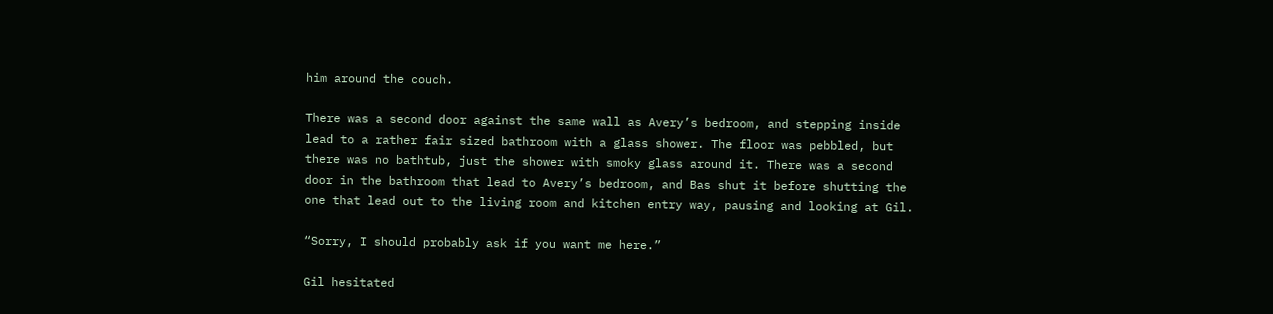him around the couch.

There was a second door against the same wall as Avery’s bedroom, and stepping inside lead to a rather fair sized bathroom with a glass shower. The floor was pebbled, but there was no bathtub, just the shower with smoky glass around it. There was a second door in the bathroom that lead to Avery’s bedroom, and Bas shut it before shutting the one that lead out to the living room and kitchen entry way, pausing and looking at Gil.

“Sorry, I should probably ask if you want me here.”

Gil hesitated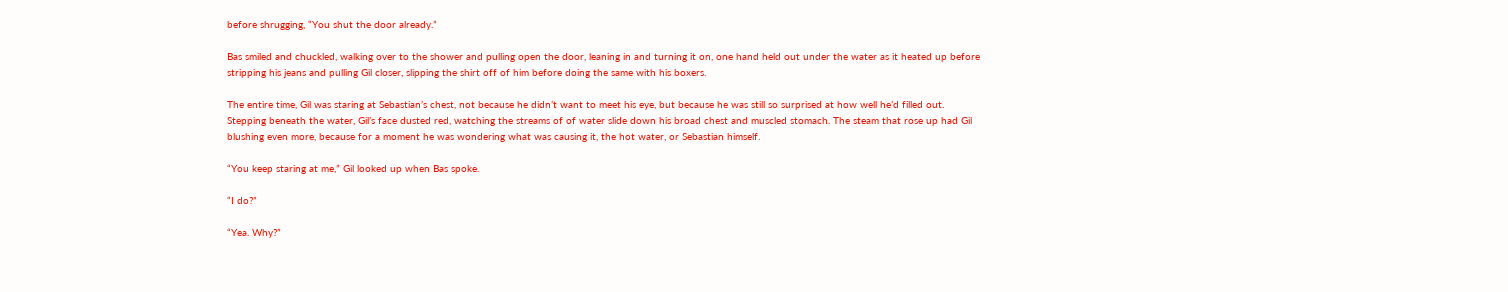before shrugging, “You shut the door already.”

Bas smiled and chuckled, walking over to the shower and pulling open the door, leaning in and turning it on, one hand held out under the water as it heated up before stripping his jeans and pulling Gil closer, slipping the shirt off of him before doing the same with his boxers.

The entire time, Gil was staring at Sebastian’s chest, not because he didn’t want to meet his eye, but because he was still so surprised at how well he’d filled out. Stepping beneath the water, Gil’s face dusted red, watching the streams of of water slide down his broad chest and muscled stomach. The steam that rose up had Gil blushing even more, because for a moment he was wondering what was causing it, the hot water, or Sebastian himself.

“You keep staring at me,” Gil looked up when Bas spoke.

“I do?”

“Yea. Why?”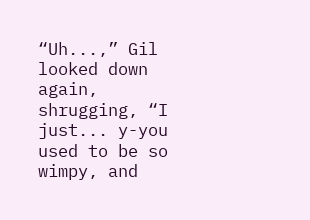“Uh...,” Gil looked down again, shrugging, “I just... y-you used to be so wimpy, and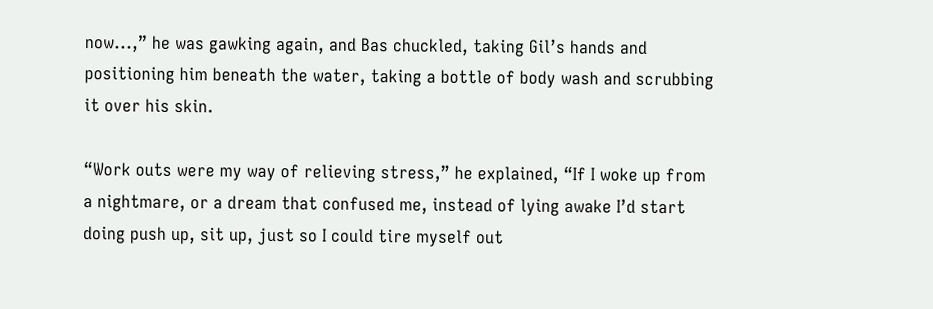now...,” he was gawking again, and Bas chuckled, taking Gil’s hands and positioning him beneath the water, taking a bottle of body wash and scrubbing it over his skin.

“Work outs were my way of relieving stress,” he explained, “If I woke up from a nightmare, or a dream that confused me, instead of lying awake I’d start doing push up, sit up, just so I could tire myself out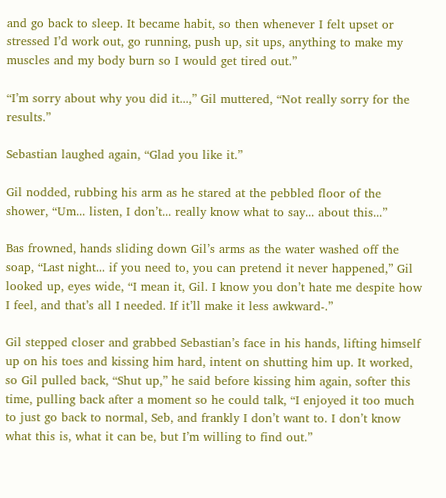and go back to sleep. It became habit, so then whenever I felt upset or stressed I’d work out, go running, push up, sit ups, anything to make my muscles and my body burn so I would get tired out.”

“I’m sorry about why you did it...,” Gil muttered, “Not really sorry for the results.”

Sebastian laughed again, “Glad you like it.”

Gil nodded, rubbing his arm as he stared at the pebbled floor of the shower, “Um... listen, I don’t... really know what to say... about this...”

Bas frowned, hands sliding down Gil’s arms as the water washed off the soap, “Last night... if you need to, you can pretend it never happened,” Gil looked up, eyes wide, “I mean it, Gil. I know you don’t hate me despite how I feel, and that’s all I needed. If it’ll make it less awkward-.”

Gil stepped closer and grabbed Sebastian’s face in his hands, lifting himself up on his toes and kissing him hard, intent on shutting him up. It worked, so Gil pulled back, “Shut up,” he said before kissing him again, softer this time, pulling back after a moment so he could talk, “I enjoyed it too much to just go back to normal, Seb, and frankly I don’t want to. I don’t know what this is, what it can be, but I’m willing to find out.”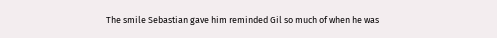The smile Sebastian gave him reminded Gil so much of when he was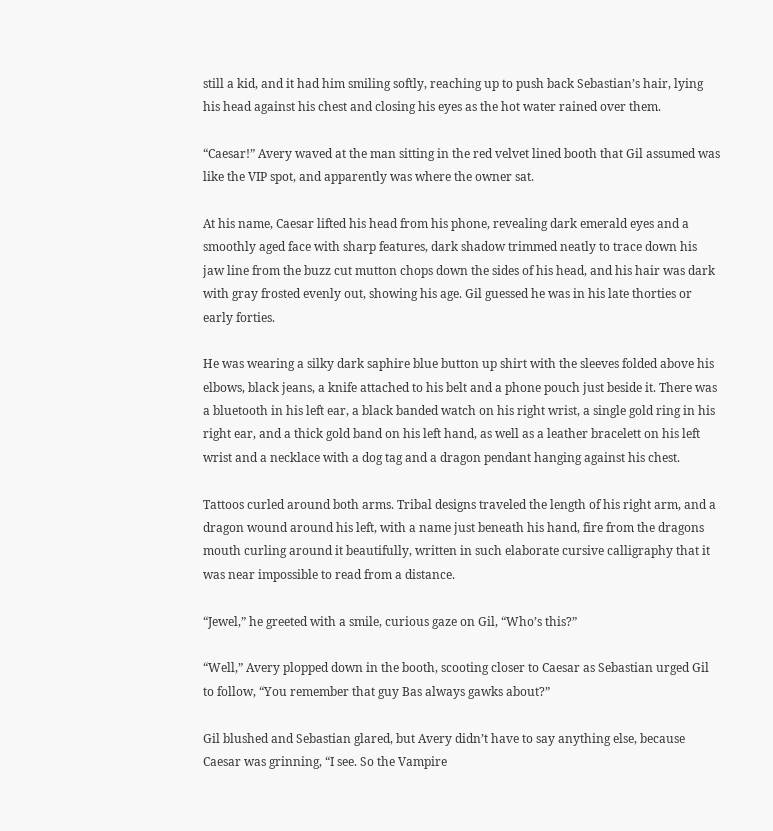still a kid, and it had him smiling softly, reaching up to push back Sebastian’s hair, lying his head against his chest and closing his eyes as the hot water rained over them.

“Caesar!” Avery waved at the man sitting in the red velvet lined booth that Gil assumed was like the VIP spot, and apparently was where the owner sat.

At his name, Caesar lifted his head from his phone, revealing dark emerald eyes and a smoothly aged face with sharp features, dark shadow trimmed neatly to trace down his jaw line from the buzz cut mutton chops down the sides of his head, and his hair was dark with gray frosted evenly out, showing his age. Gil guessed he was in his late thorties or early forties.

He was wearing a silky dark saphire blue button up shirt with the sleeves folded above his elbows, black jeans, a knife attached to his belt and a phone pouch just beside it. There was a bluetooth in his left ear, a black banded watch on his right wrist, a single gold ring in his right ear, and a thick gold band on his left hand, as well as a leather bracelett on his left wrist and a necklace with a dog tag and a dragon pendant hanging against his chest.

Tattoos curled around both arms. Tribal designs traveled the length of his right arm, and a dragon wound around his left, with a name just beneath his hand, fire from the dragons mouth curling around it beautifully, written in such elaborate cursive calligraphy that it was near impossible to read from a distance.

“Jewel,” he greeted with a smile, curious gaze on Gil, “Who’s this?”

“Well,” Avery plopped down in the booth, scooting closer to Caesar as Sebastian urged Gil to follow, “You remember that guy Bas always gawks about?”

Gil blushed and Sebastian glared, but Avery didn’t have to say anything else, because Caesar was grinning, “I see. So the Vampire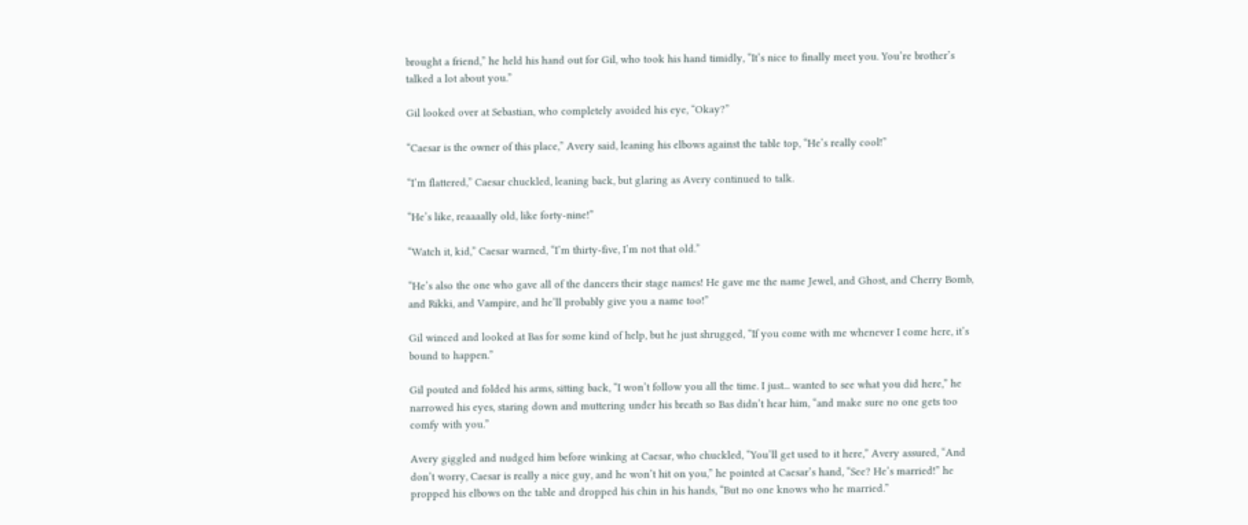brought a friend,” he held his hand out for Gil, who took his hand timidly, “It’s nice to finally meet you. You’re brother’s talked a lot about you.”

Gil looked over at Sebastian, who completely avoided his eye, “Okay?”

“Caesar is the owner of this place,” Avery said, leaning his elbows against the table top, “He’s really cool!”

“I’m flattered,” Caesar chuckled, leaning back, but glaring as Avery continued to talk.

“He’s like, reaaaally old, like forty-nine!”

“Watch it, kid,” Caesar warned, “I’m thirty-five, I’m not that old.”

“He’s also the one who gave all of the dancers their stage names! He gave me the name Jewel, and Ghost, and Cherry Bomb, and Rikki, and Vampire, and he’ll probably give you a name too!”

Gil winced and looked at Bas for some kind of help, but he just shrugged, “If you come with me whenever I come here, it’s bound to happen.”

Gil pouted and folded his arms, sitting back, “I won’t follow you all the time. I just... wanted to see what you did here,” he narrowed his eyes, staring down and muttering under his breath so Bas didn’t hear him, “and make sure no one gets too comfy with you.”

Avery giggled and nudged him before winking at Caesar, who chuckled, “You’ll get used to it here,” Avery assured, “And don’t worry, Caesar is really a nice guy, and he won’t hit on you,” he pointed at Caesar’s hand, “See? He’s married!” he propped his elbows on the table and dropped his chin in his hands, “But no one knows who he married.”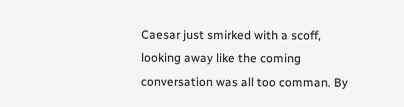Caesar just smirked with a scoff, looking away like the coming conversation was all too comman. By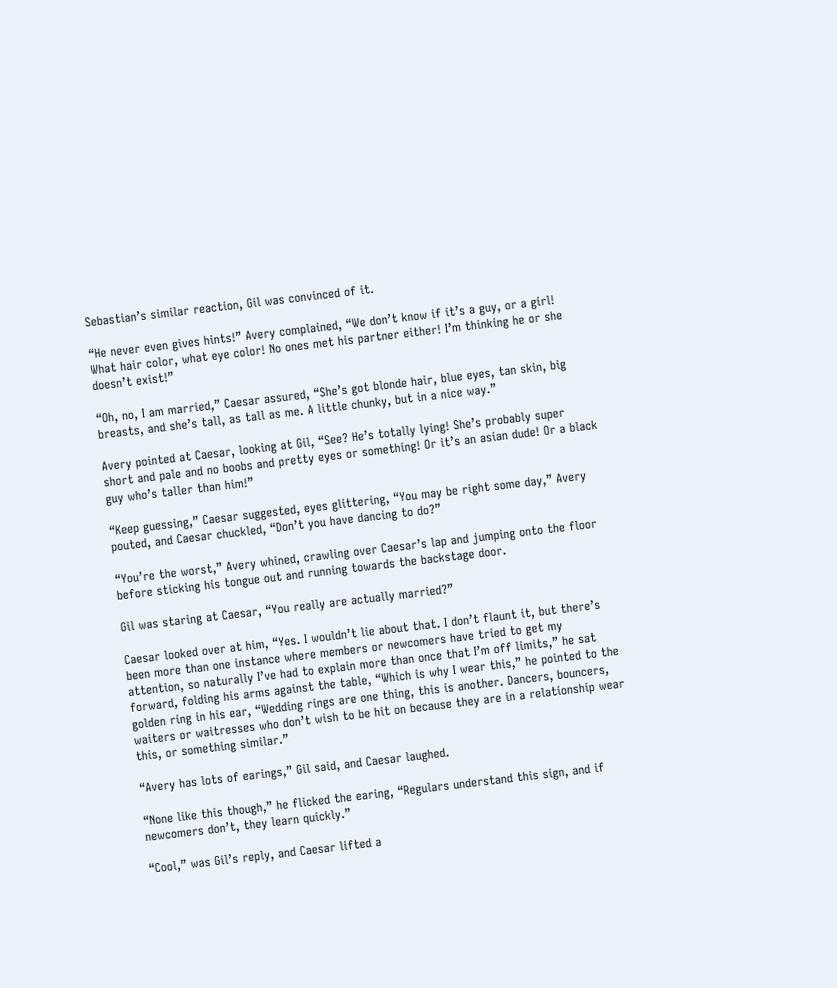Sebastian’s similar reaction, Gil was convinced of it.

“He never even gives hints!” Avery complained, “We don’t know if it’s a guy, or a girl! What hair color, what eye color! No ones met his partner either! I’m thinking he or she doesn’t exist!”

“Oh, no, I am married,” Caesar assured, “She’s got blonde hair, blue eyes, tan skin, big breasts, and she’s tall, as tall as me. A little chunky, but in a nice way.”

Avery pointed at Caesar, looking at Gil, “See? He’s totally lying! She’s probably super short and pale and no boobs and pretty eyes or something! Or it’s an asian dude! Or a black guy who’s taller than him!”

“Keep guessing,” Caesar suggested, eyes glittering, “You may be right some day,” Avery pouted, and Caesar chuckled, “Don’t you have dancing to do?”

“You’re the worst,” Avery whined, crawling over Caesar’s lap and jumping onto the floor before sticking his tongue out and running towards the backstage door.

Gil was staring at Caesar, “You really are actually married?”

Caesar looked over at him, “Yes. I wouldn’t lie about that. I don’t flaunt it, but there’s been more than one instance where members or newcomers have tried to get my attention, so naturally I’ve had to explain more than once that I’m off limits,” he sat forward, folding his arms against the table, “Which is why I wear this,” he pointed to the golden ring in his ear, “Wedding rings are one thing, this is another. Dancers, bouncers, waiters or waitresses who don’t wish to be hit on because they are in a relationship wear this, or something similar.”

“Avery has lots of earings,” Gil said, and Caesar laughed.

“None like this though,” he flicked the earing, “Regulars understand this sign, and if newcomers don’t, they learn quickly.”

“Cool,” was Gil’s reply, and Caesar lifted a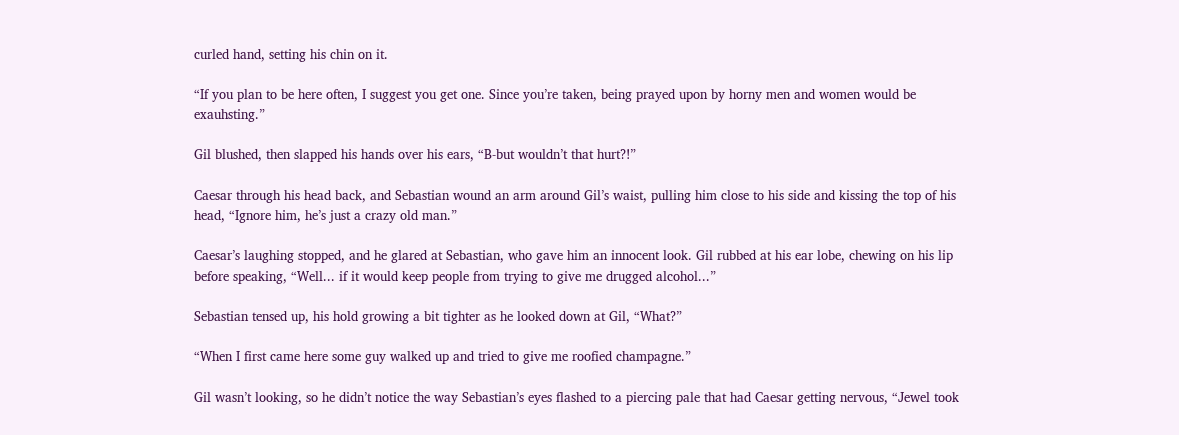curled hand, setting his chin on it.

“If you plan to be here often, I suggest you get one. Since you’re taken, being prayed upon by horny men and women would be exauhsting.”

Gil blushed, then slapped his hands over his ears, “B-but wouldn’t that hurt?!”

Caesar through his head back, and Sebastian wound an arm around Gil’s waist, pulling him close to his side and kissing the top of his head, “Ignore him, he’s just a crazy old man.”

Caesar’s laughing stopped, and he glared at Sebastian, who gave him an innocent look. Gil rubbed at his ear lobe, chewing on his lip before speaking, “Well... if it would keep people from trying to give me drugged alcohol...”

Sebastian tensed up, his hold growing a bit tighter as he looked down at Gil, “What?”

“When I first came here some guy walked up and tried to give me roofied champagne.”

Gil wasn’t looking, so he didn’t notice the way Sebastian’s eyes flashed to a piercing pale that had Caesar getting nervous, “Jewel took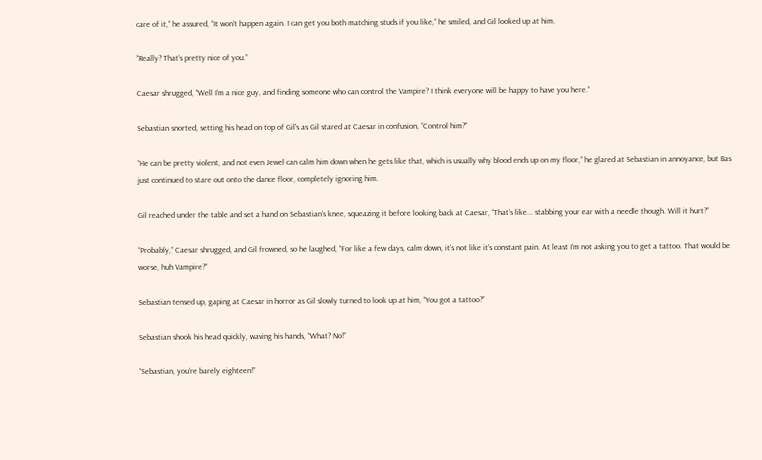care of it,” he assured, “It won’t happen again. I can get you both matching studs if you like,” he smiled, and Gil looked up at him.

“Really? That’s pretty nice of you.”

Caesar shrugged, “Well I’m a nice guy, and finding someone who can control the Vampire? I think everyone will be happy to have you here.”

Sebastian snorted, setting his head on top of Gil’s as Gil stared at Caesar in confusion, “Control him?”

“He can be pretty violent, and not even Jewel can calm him down when he gets like that, which is usually why blood ends up on my floor,” he glared at Sebastian in annoyance, but Bas just continued to stare out onto the dance floor, completely ignoring him.

Gil reached under the table and set a hand on Sebastian’s knee, squeazing it before looking back at Caesar, “That’s like... stabbing your ear with a needle though. Will it hurt?”

“Probably,” Caesar shrugged, and Gil frowned, so he laughed, “For like a few days, calm down, it’s not like it’s constant pain. At least I’m not asking you to get a tattoo. That would be worse, huh Vampire?”

Sebastian tensed up, gaping at Caesar in horror as Gil slowly turned to look up at him, “You got a tattoo?”

Sebastian shook his head quickly, waving his hands, “What? No!”

“Sebastian, you’re barely eighteen!”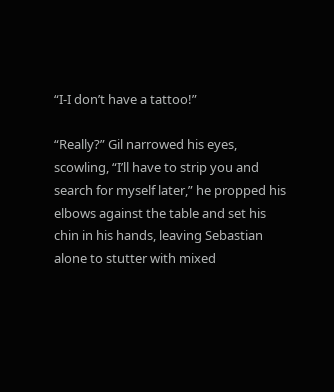“I-I don’t have a tattoo!”

“Really?” Gil narrowed his eyes, scowling, “I’ll have to strip you and search for myself later,” he propped his elbows against the table and set his chin in his hands, leaving Sebastian alone to stutter with mixed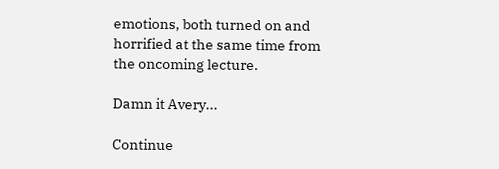emotions, both turned on and horrified at the same time from the oncoming lecture.

Damn it Avery...

Continue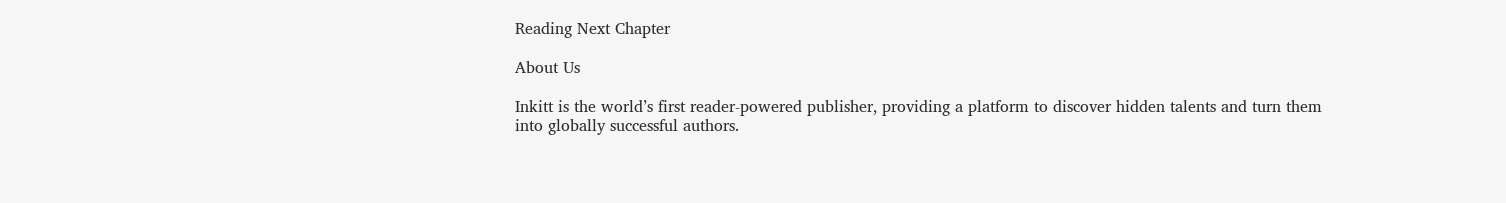Reading Next Chapter

About Us

Inkitt is the world’s first reader-powered publisher, providing a platform to discover hidden talents and turn them into globally successful authors.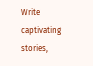Write captivating stories,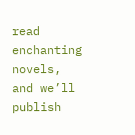read enchanting novels, and we’ll publish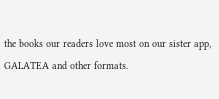the books our readers love most on our sister app, GALATEA and other formats.